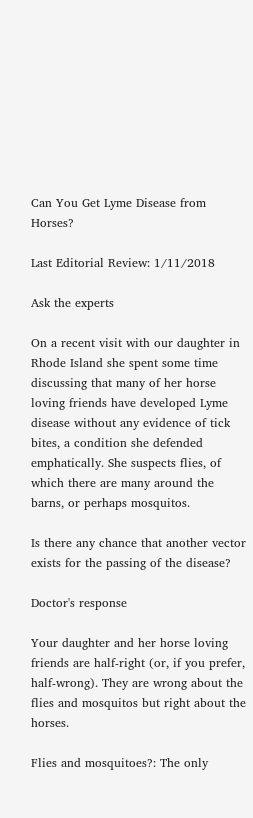Can You Get Lyme Disease from Horses?

Last Editorial Review: 1/11/2018

Ask the experts

On a recent visit with our daughter in Rhode Island she spent some time discussing that many of her horse loving friends have developed Lyme disease without any evidence of tick bites, a condition she defended emphatically. She suspects flies, of which there are many around the barns, or perhaps mosquitos.

Is there any chance that another vector exists for the passing of the disease?

Doctor's response

Your daughter and her horse loving friends are half-right (or, if you prefer, half-wrong). They are wrong about the flies and mosquitos but right about the horses.

Flies and mosquitoes?: The only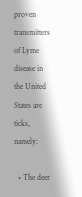proven transmitters of Lyme disease in the United States are ticks, namely:

  • The deer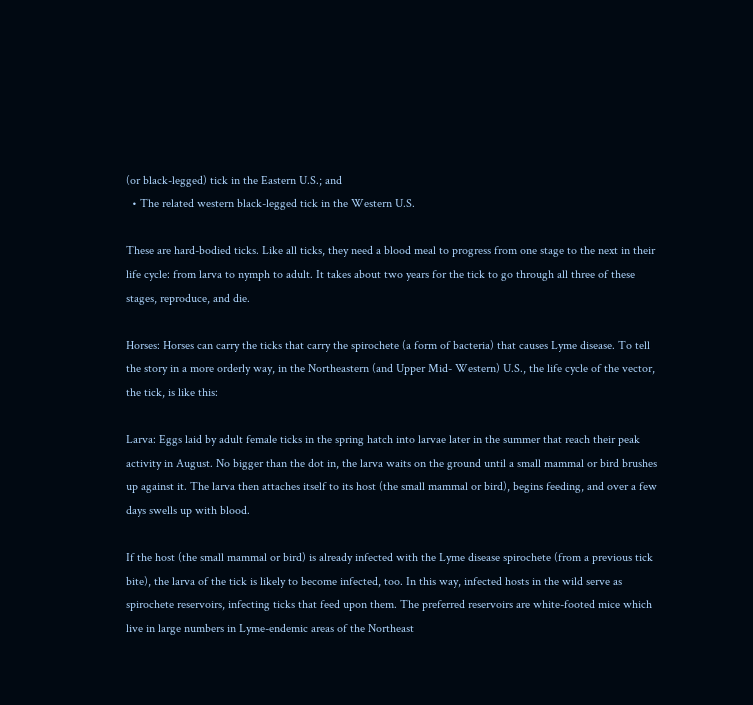(or black-legged) tick in the Eastern U.S.; and
  • The related western black-legged tick in the Western U.S.

These are hard-bodied ticks. Like all ticks, they need a blood meal to progress from one stage to the next in their life cycle: from larva to nymph to adult. It takes about two years for the tick to go through all three of these stages, reproduce, and die.

Horses: Horses can carry the ticks that carry the spirochete (a form of bacteria) that causes Lyme disease. To tell the story in a more orderly way, in the Northeastern (and Upper Mid- Western) U.S., the life cycle of the vector, the tick, is like this:

Larva: Eggs laid by adult female ticks in the spring hatch into larvae later in the summer that reach their peak activity in August. No bigger than the dot in, the larva waits on the ground until a small mammal or bird brushes up against it. The larva then attaches itself to its host (the small mammal or bird), begins feeding, and over a few days swells up with blood.

If the host (the small mammal or bird) is already infected with the Lyme disease spirochete (from a previous tick bite), the larva of the tick is likely to become infected, too. In this way, infected hosts in the wild serve as spirochete reservoirs, infecting ticks that feed upon them. The preferred reservoirs are white-footed mice which live in large numbers in Lyme-endemic areas of the Northeast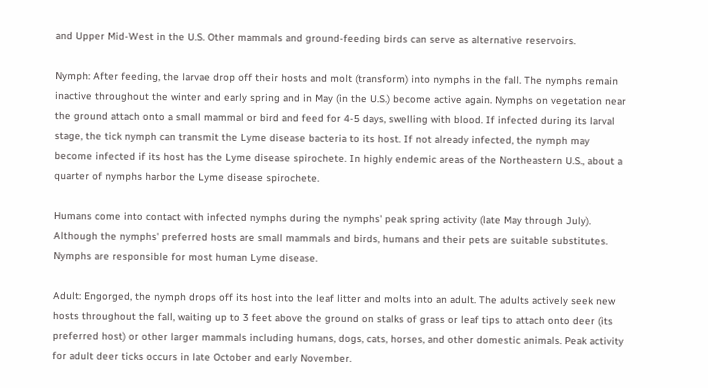and Upper Mid-West in the U.S. Other mammals and ground-feeding birds can serve as alternative reservoirs.

Nymph: After feeding, the larvae drop off their hosts and molt (transform) into nymphs in the fall. The nymphs remain inactive throughout the winter and early spring and in May (in the U.S.) become active again. Nymphs on vegetation near the ground attach onto a small mammal or bird and feed for 4-5 days, swelling with blood. If infected during its larval stage, the tick nymph can transmit the Lyme disease bacteria to its host. If not already infected, the nymph may become infected if its host has the Lyme disease spirochete. In highly endemic areas of the Northeastern U.S., about a quarter of nymphs harbor the Lyme disease spirochete.

Humans come into contact with infected nymphs during the nymphs' peak spring activity (late May through July). Although the nymphs' preferred hosts are small mammals and birds, humans and their pets are suitable substitutes. Nymphs are responsible for most human Lyme disease.

Adult: Engorged, the nymph drops off its host into the leaf litter and molts into an adult. The adults actively seek new hosts throughout the fall, waiting up to 3 feet above the ground on stalks of grass or leaf tips to attach onto deer (its preferred host) or other larger mammals including humans, dogs, cats, horses, and other domestic animals. Peak activity for adult deer ticks occurs in late October and early November.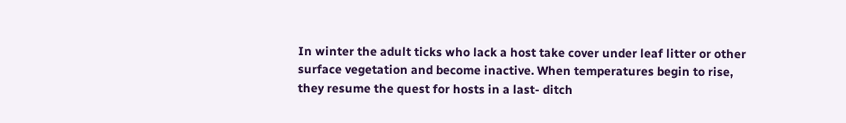In winter the adult ticks who lack a host take cover under leaf litter or other surface vegetation and become inactive. When temperatures begin to rise, they resume the quest for hosts in a last- ditch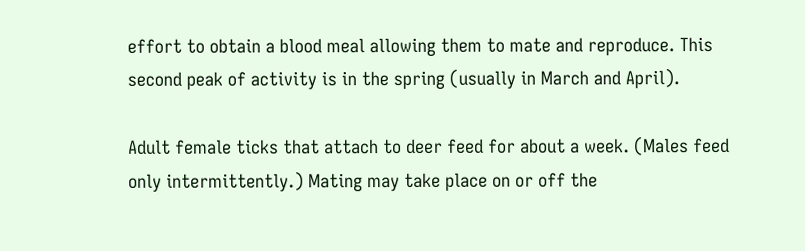effort to obtain a blood meal allowing them to mate and reproduce. This second peak of activity is in the spring (usually in March and April).

Adult female ticks that attach to deer feed for about a week. (Males feed only intermittently.) Mating may take place on or off the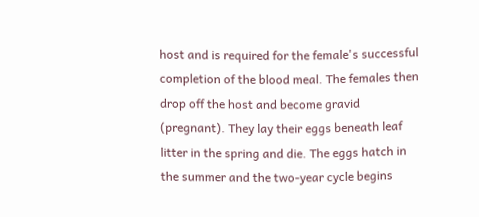host and is required for the female's successful completion of the blood meal. The females then drop off the host and become gravid (pregnant). They lay their eggs beneath leaf litter in the spring and die. The eggs hatch in the summer and the two-year cycle begins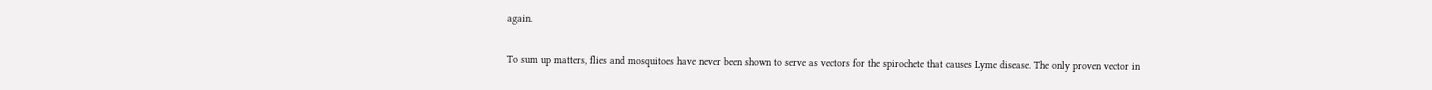again.

To sum up matters, flies and mosquitoes have never been shown to serve as vectors for the spirochete that causes Lyme disease. The only proven vector in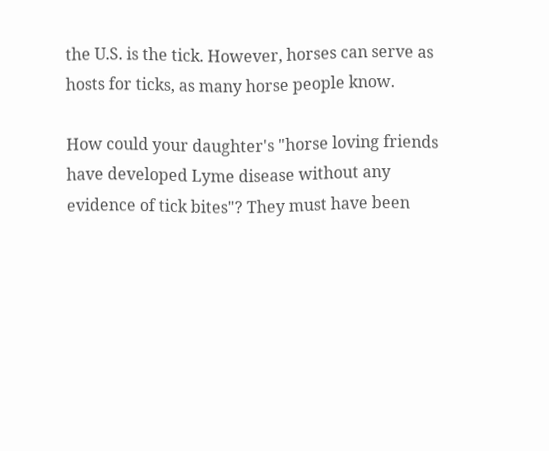the U.S. is the tick. However, horses can serve as hosts for ticks, as many horse people know.

How could your daughter's "horse loving friends have developed Lyme disease without any evidence of tick bites"? They must have been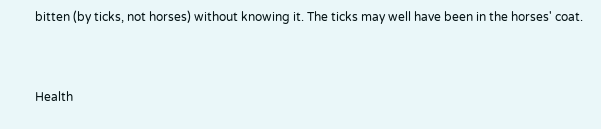bitten (by ticks, not horses) without knowing it. The ticks may well have been in the horses' coat.


Health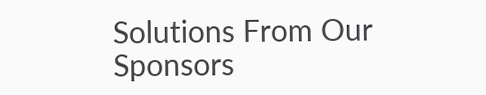Solutions From Our Sponsors